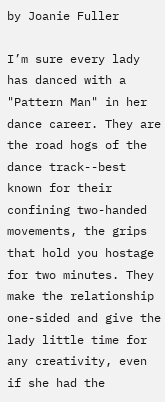by Joanie Fuller

I’m sure every lady has danced with a "Pattern Man" in her dance career. They are the road hogs of the dance track--best known for their confining two-handed movements, the grips that hold you hostage for two minutes. They make the relationship one-sided and give the lady little time for any creativity, even if she had the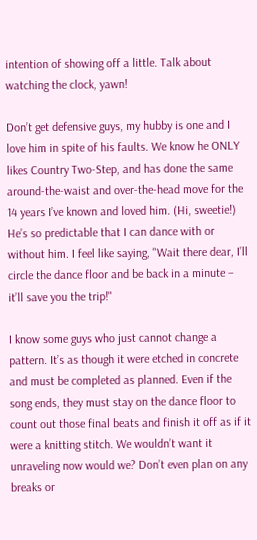intention of showing off a little. Talk about watching the clock, yawn!

Don’t get defensive guys, my hubby is one and I love him in spite of his faults. We know he ONLY likes Country Two-Step, and has done the same around-the-waist and over-the-head move for the 14 years I’ve known and loved him. (Hi, sweetie!) He’s so predictable that I can dance with or without him. I feel like saying, "Wait there dear, I’ll circle the dance floor and be back in a minute – it’ll save you the trip!"

I know some guys who just cannot change a pattern. It’s as though it were etched in concrete and must be completed as planned. Even if the song ends, they must stay on the dance floor to count out those final beats and finish it off as if it were a knitting stitch. We wouldn’t want it unraveling now would we? Don’t even plan on any breaks or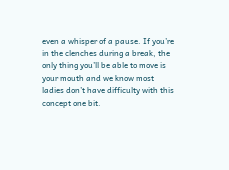even a whisper of a pause. If you’re in the clenches during a break, the only thing you’ll be able to move is your mouth and we know most ladies don’t have difficulty with this concept one bit.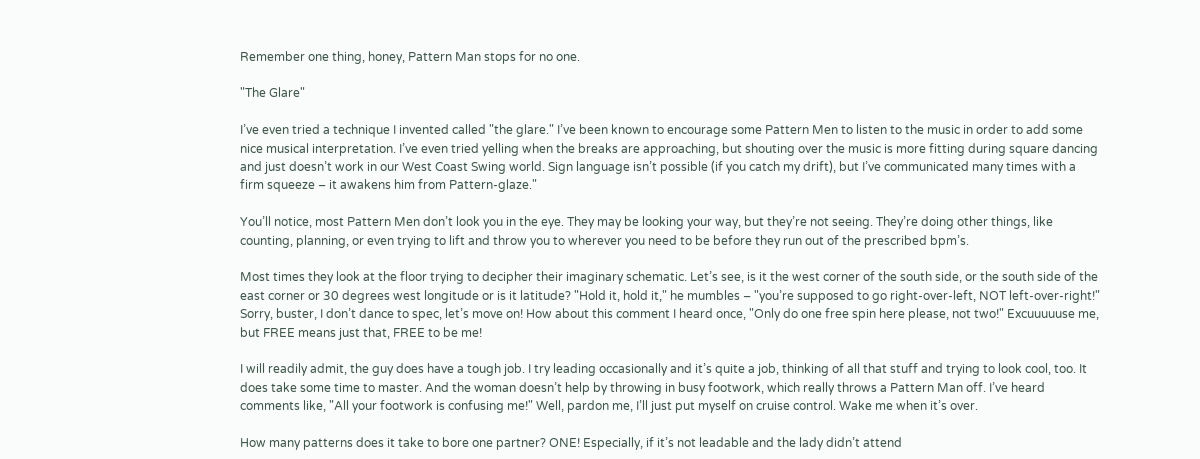Remember one thing, honey, Pattern Man stops for no one.

"The Glare"

I’ve even tried a technique I invented called "the glare." I’ve been known to encourage some Pattern Men to listen to the music in order to add some nice musical interpretation. I’ve even tried yelling when the breaks are approaching, but shouting over the music is more fitting during square dancing and just doesn’t work in our West Coast Swing world. Sign language isn’t possible (if you catch my drift), but I’ve communicated many times with a firm squeeze – it awakens him from Pattern-glaze."

You’ll notice, most Pattern Men don’t look you in the eye. They may be looking your way, but they’re not seeing. They’re doing other things, like counting, planning, or even trying to lift and throw you to wherever you need to be before they run out of the prescribed bpm’s.

Most times they look at the floor trying to decipher their imaginary schematic. Let’s see, is it the west corner of the south side, or the south side of the east corner or 30 degrees west longitude or is it latitude? "Hold it, hold it," he mumbles – "you’re supposed to go right-over-left, NOT left-over-right!" Sorry, buster, I don’t dance to spec, let’s move on! How about this comment I heard once, "Only do one free spin here please, not two!" Excuuuuuse me, but FREE means just that, FREE to be me!

I will readily admit, the guy does have a tough job. I try leading occasionally and it’s quite a job, thinking of all that stuff and trying to look cool, too. It does take some time to master. And the woman doesn’t help by throwing in busy footwork, which really throws a Pattern Man off. I’ve heard comments like, "All your footwork is confusing me!" Well, pardon me, I’ll just put myself on cruise control. Wake me when it’s over.

How many patterns does it take to bore one partner? ONE! Especially, if it’s not leadable and the lady didn’t attend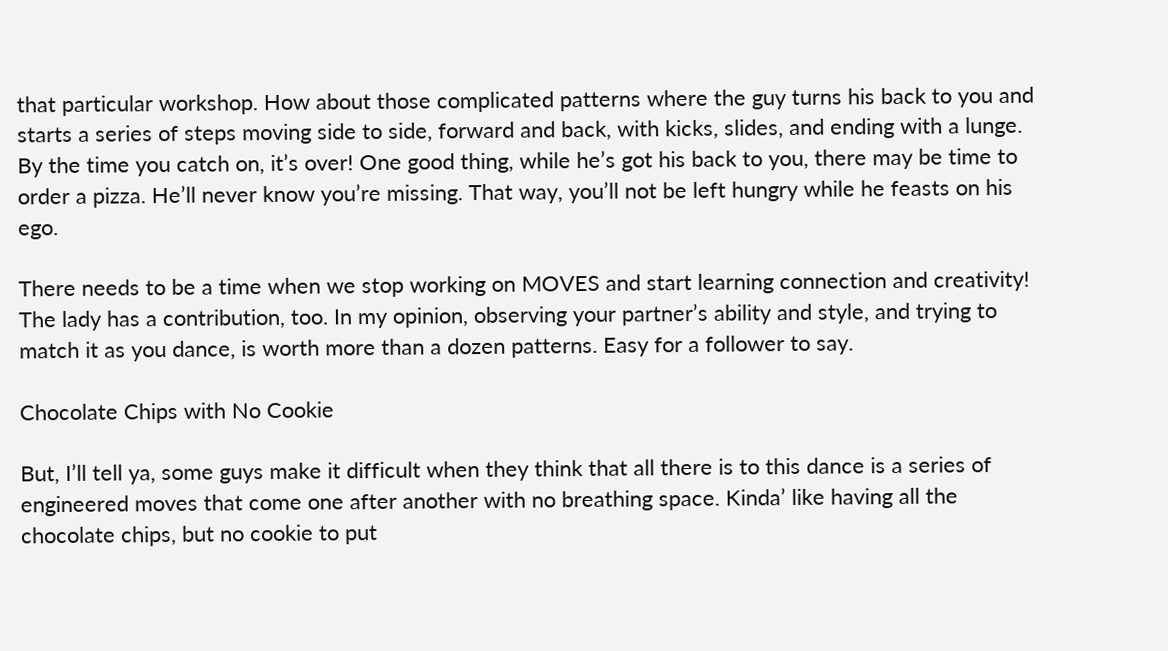that particular workshop. How about those complicated patterns where the guy turns his back to you and starts a series of steps moving side to side, forward and back, with kicks, slides, and ending with a lunge. By the time you catch on, it’s over! One good thing, while he’s got his back to you, there may be time to order a pizza. He’ll never know you’re missing. That way, you’ll not be left hungry while he feasts on his ego.

There needs to be a time when we stop working on MOVES and start learning connection and creativity! The lady has a contribution, too. In my opinion, observing your partner’s ability and style, and trying to match it as you dance, is worth more than a dozen patterns. Easy for a follower to say.

Chocolate Chips with No Cookie

But, I’ll tell ya, some guys make it difficult when they think that all there is to this dance is a series of engineered moves that come one after another with no breathing space. Kinda’ like having all the chocolate chips, but no cookie to put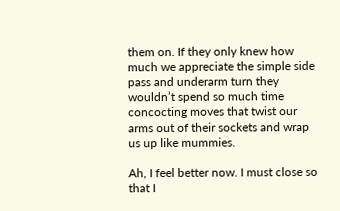them on. If they only knew how much we appreciate the simple side pass and underarm turn they wouldn’t spend so much time concocting moves that twist our arms out of their sockets and wrap us up like mummies.

Ah, I feel better now. I must close so that I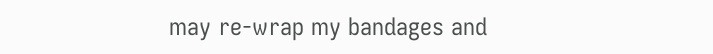may re-wrap my bandages and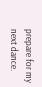prepare for my next dance.